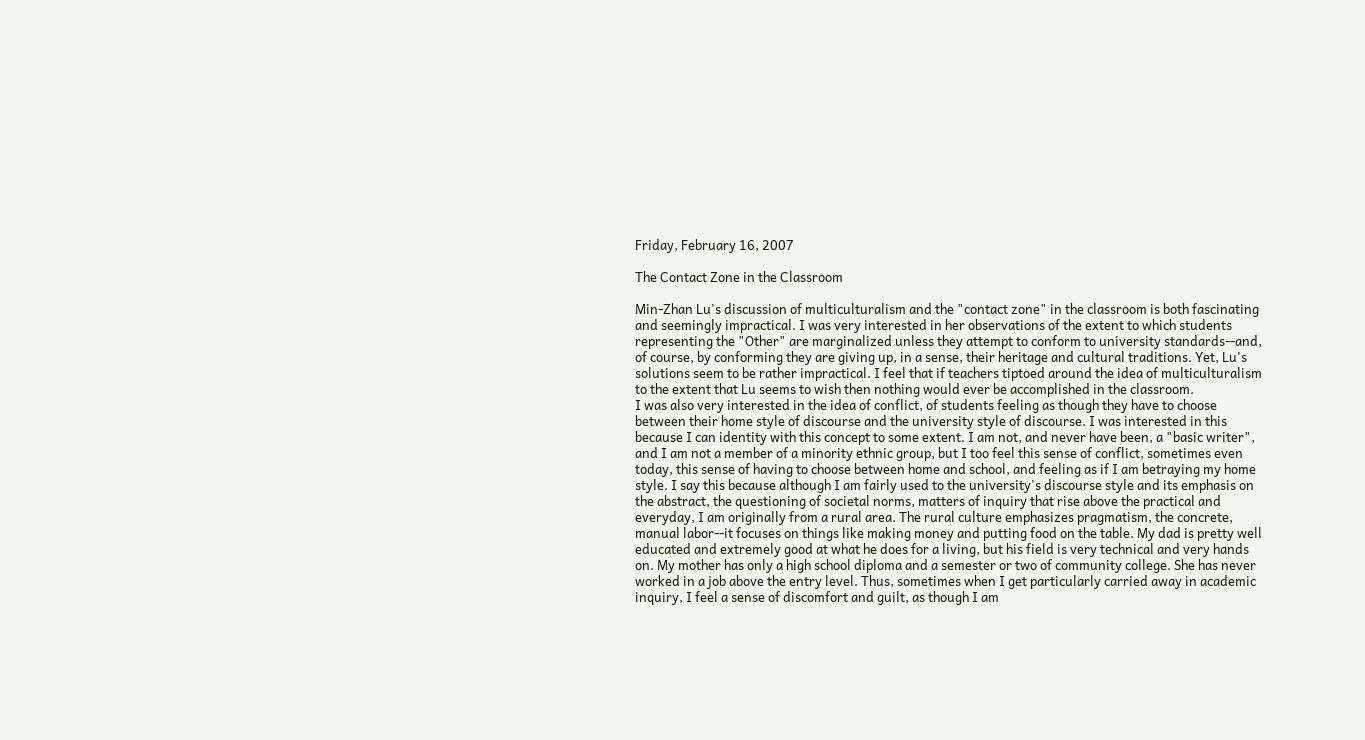Friday, February 16, 2007

The Contact Zone in the Classroom

Min-Zhan Lu's discussion of multiculturalism and the "contact zone" in the classroom is both fascinating and seemingly impractical. I was very interested in her observations of the extent to which students representing the "Other" are marginalized unless they attempt to conform to university standards--and, of course, by conforming they are giving up, in a sense, their heritage and cultural traditions. Yet, Lu's solutions seem to be rather impractical. I feel that if teachers tiptoed around the idea of multiculturalism to the extent that Lu seems to wish then nothing would ever be accomplished in the classroom.
I was also very interested in the idea of conflict, of students feeling as though they have to choose between their home style of discourse and the university style of discourse. I was interested in this because I can identity with this concept to some extent. I am not, and never have been, a "basic writer", and I am not a member of a minority ethnic group, but I too feel this sense of conflict, sometimes even today, this sense of having to choose between home and school, and feeling as if I am betraying my home style. I say this because although I am fairly used to the university's discourse style and its emphasis on the abstract, the questioning of societal norms, matters of inquiry that rise above the practical and everyday, I am originally from a rural area. The rural culture emphasizes pragmatism, the concrete, manual labor--it focuses on things like making money and putting food on the table. My dad is pretty well educated and extremely good at what he does for a living, but his field is very technical and very hands on. My mother has only a high school diploma and a semester or two of community college. She has never worked in a job above the entry level. Thus, sometimes when I get particularly carried away in academic inquiry, I feel a sense of discomfort and guilt, as though I am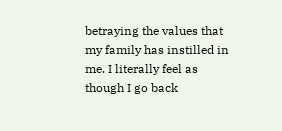betraying the values that my family has instilled in me. I literally feel as though I go back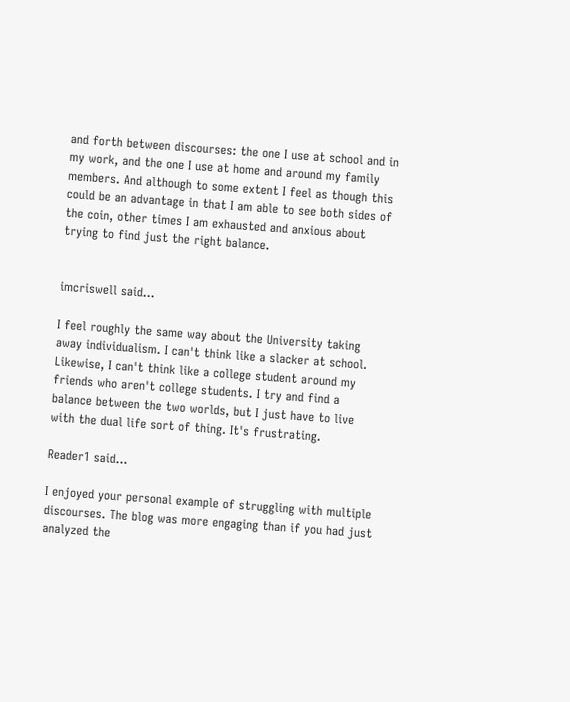and forth between discourses: the one I use at school and in my work, and the one I use at home and around my family members. And although to some extent I feel as though this could be an advantage in that I am able to see both sides of the coin, other times I am exhausted and anxious about trying to find just the right balance.


imcriswell said...

I feel roughly the same way about the University taking away individualism. I can't think like a slacker at school. Likewise, I can't think like a college student around my friends who aren't college students. I try and find a balance between the two worlds, but I just have to live with the dual life sort of thing. It's frustrating.

Reader1 said...

I enjoyed your personal example of struggling with multiple discourses. The blog was more engaging than if you had just analyzed the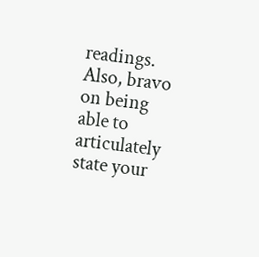readings. Also, bravo on being able to articulately state your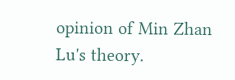opinion of Min Zhan Lu's theory.